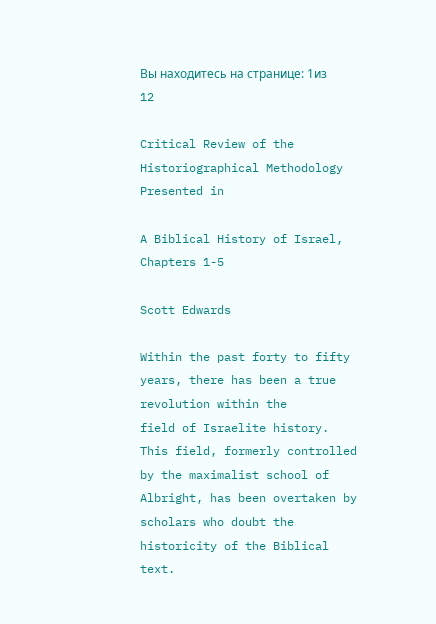Вы находитесь на странице: 1из 12

Critical Review of the Historiographical Methodology Presented in

A Biblical History of Israel, Chapters 1-5

Scott Edwards

Within the past forty to fifty years, there has been a true revolution within the
field of Israelite history. This field, formerly controlled by the maximalist school of
Albright, has been overtaken by scholars who doubt the historicity of the Biblical text.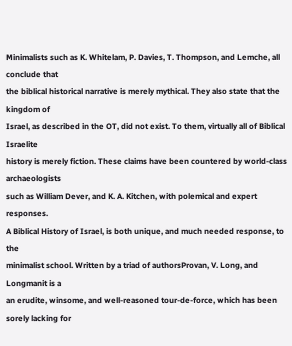Minimalists such as K. Whitelam, P. Davies, T. Thompson, and Lemche, all conclude that
the biblical historical narrative is merely mythical. They also state that the kingdom of
Israel, as described in the OT, did not exist. To them, virtually all of Biblical Israelite
history is merely fiction. These claims have been countered by world-class archaeologists
such as William Dever, and K. A. Kitchen, with polemical and expert responses.
A Biblical History of Israel, is both unique, and much needed response, to the
minimalist school. Written by a triad of authorsProvan, V. Long, and Longmanit is a
an erudite, winsome, and well-reasoned tour-de-force, which has been sorely lacking for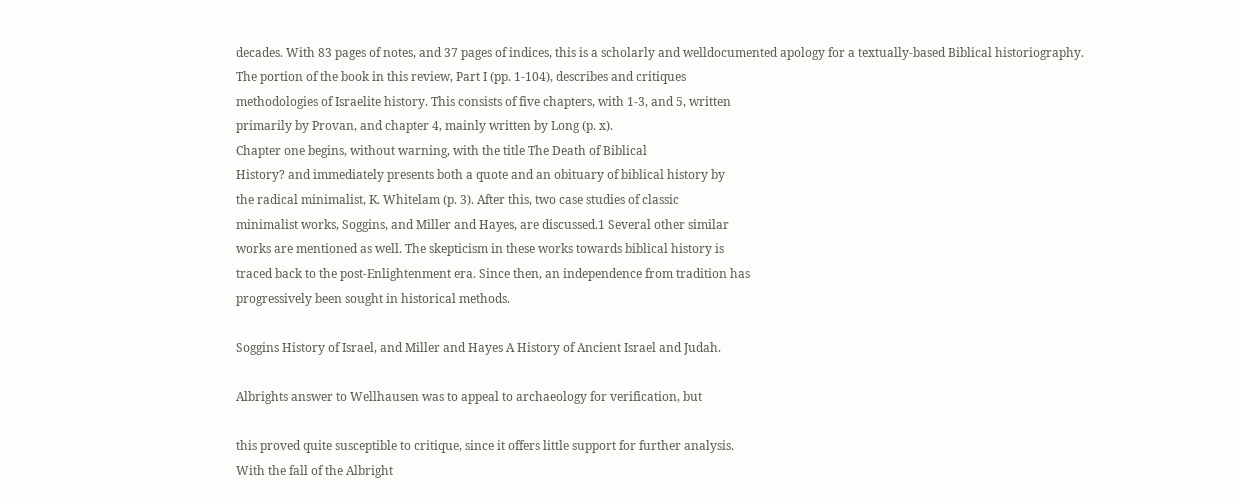decades. With 83 pages of notes, and 37 pages of indices, this is a scholarly and welldocumented apology for a textually-based Biblical historiography.
The portion of the book in this review, Part I (pp. 1-104), describes and critiques
methodologies of Israelite history. This consists of five chapters, with 1-3, and 5, written
primarily by Provan, and chapter 4, mainly written by Long (p. x).
Chapter one begins, without warning, with the title The Death of Biblical
History? and immediately presents both a quote and an obituary of biblical history by
the radical minimalist, K. Whitelam (p. 3). After this, two case studies of classic
minimalist works, Soggins, and Miller and Hayes, are discussed.1 Several other similar
works are mentioned as well. The skepticism in these works towards biblical history is
traced back to the post-Enlightenment era. Since then, an independence from tradition has
progressively been sought in historical methods.

Soggins History of Israel, and Miller and Hayes A History of Ancient Israel and Judah.

Albrights answer to Wellhausen was to appeal to archaeology for verification, but

this proved quite susceptible to critique, since it offers little support for further analysis.
With the fall of the Albright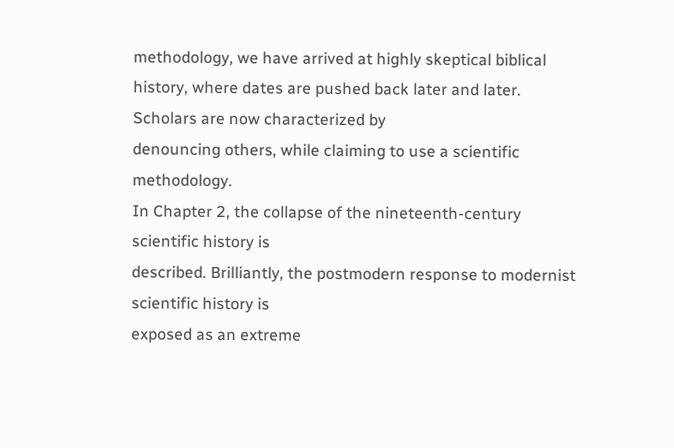methodology, we have arrived at highly skeptical biblical
history, where dates are pushed back later and later. Scholars are now characterized by
denouncing others, while claiming to use a scientific methodology.
In Chapter 2, the collapse of the nineteenth-century scientific history is
described. Brilliantly, the postmodern response to modernist scientific history is
exposed as an extreme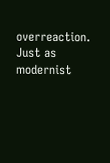overreaction. Just as modernist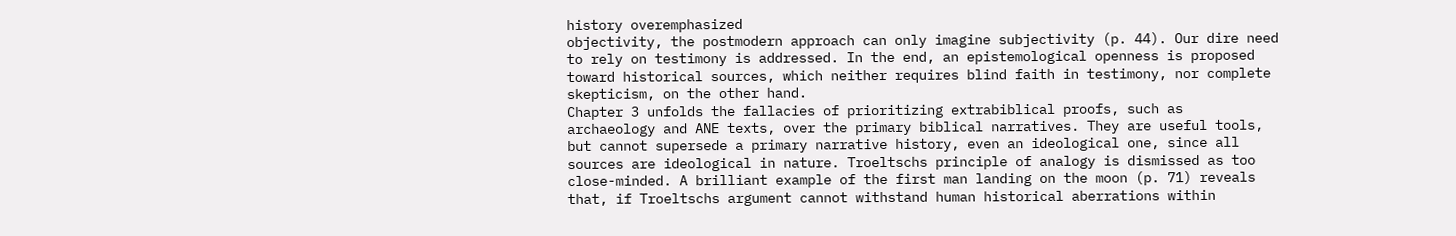history overemphasized
objectivity, the postmodern approach can only imagine subjectivity (p. 44). Our dire need
to rely on testimony is addressed. In the end, an epistemological openness is proposed
toward historical sources, which neither requires blind faith in testimony, nor complete
skepticism, on the other hand.
Chapter 3 unfolds the fallacies of prioritizing extrabiblical proofs, such as
archaeology and ANE texts, over the primary biblical narratives. They are useful tools,
but cannot supersede a primary narrative history, even an ideological one, since all
sources are ideological in nature. Troeltschs principle of analogy is dismissed as too
close-minded. A brilliant example of the first man landing on the moon (p. 71) reveals
that, if Troeltschs argument cannot withstand human historical aberrations within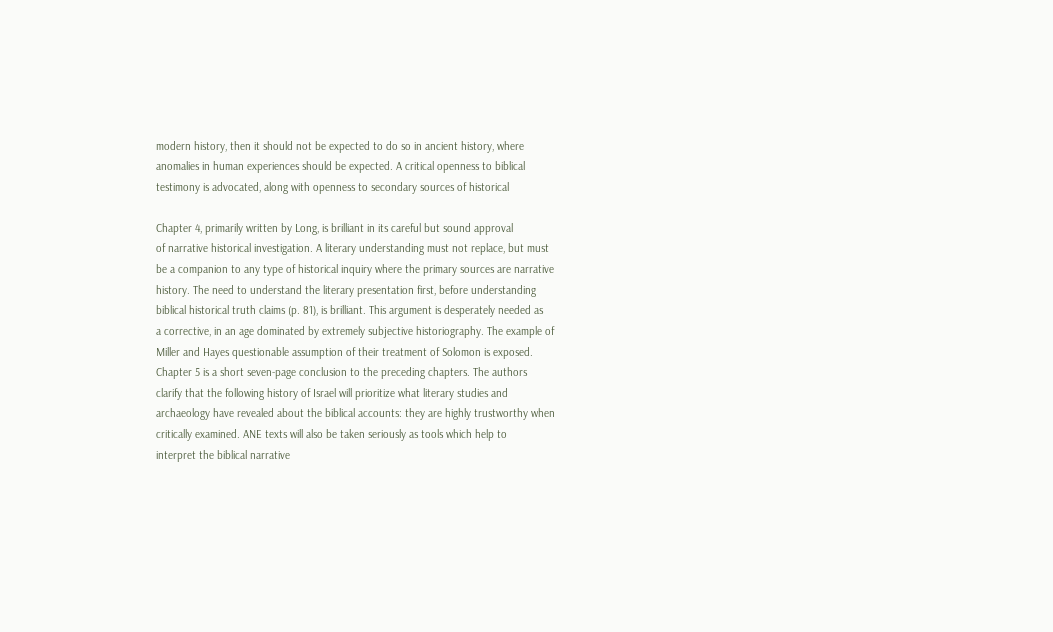modern history, then it should not be expected to do so in ancient history, where
anomalies in human experiences should be expected. A critical openness to biblical
testimony is advocated, along with openness to secondary sources of historical

Chapter 4, primarily written by Long, is brilliant in its careful but sound approval
of narrative historical investigation. A literary understanding must not replace, but must
be a companion to any type of historical inquiry where the primary sources are narrative
history. The need to understand the literary presentation first, before understanding
biblical historical truth claims (p. 81), is brilliant. This argument is desperately needed as
a corrective, in an age dominated by extremely subjective historiography. The example of
Miller and Hayes questionable assumption of their treatment of Solomon is exposed.
Chapter 5 is a short seven-page conclusion to the preceding chapters. The authors
clarify that the following history of Israel will prioritize what literary studies and
archaeology have revealed about the biblical accounts: they are highly trustworthy when
critically examined. ANE texts will also be taken seriously as tools which help to
interpret the biblical narrative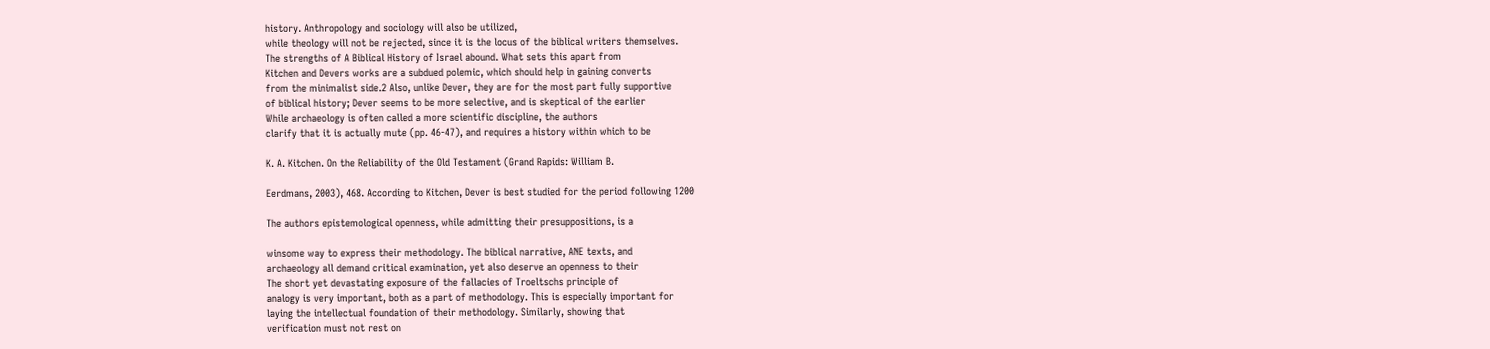history. Anthropology and sociology will also be utilized,
while theology will not be rejected, since it is the locus of the biblical writers themselves.
The strengths of A Biblical History of Israel abound. What sets this apart from
Kitchen and Devers works are a subdued polemic, which should help in gaining converts
from the minimalist side.2 Also, unlike Dever, they are for the most part fully supportive
of biblical history; Dever seems to be more selective, and is skeptical of the earlier
While archaeology is often called a more scientific discipline, the authors
clarify that it is actually mute (pp. 46-47), and requires a history within which to be

K. A. Kitchen. On the Reliability of the Old Testament (Grand Rapids: William B.

Eerdmans, 2003), 468. According to Kitchen, Dever is best studied for the period following 1200

The authors epistemological openness, while admitting their presuppositions, is a

winsome way to express their methodology. The biblical narrative, ANE texts, and
archaeology all demand critical examination, yet also deserve an openness to their
The short yet devastating exposure of the fallacies of Troeltschs principle of
analogy is very important, both as a part of methodology. This is especially important for
laying the intellectual foundation of their methodology. Similarly, showing that
verification must not rest on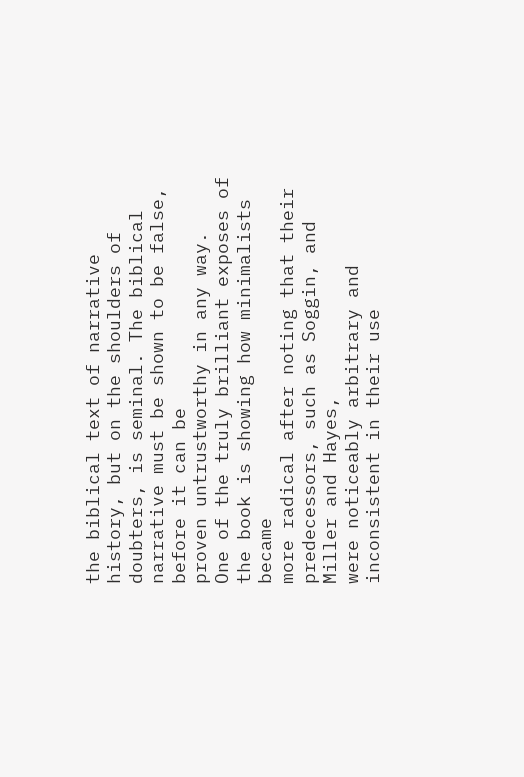the biblical text of narrative history, but on the shoulders of
doubters, is seminal. The biblical narrative must be shown to be false, before it can be
proven untrustworthy in any way.
One of the truly brilliant exposes of the book is showing how minimalists became
more radical after noting that their predecessors, such as Soggin, and Miller and Hayes,
were noticeably arbitrary and inconsistent in their use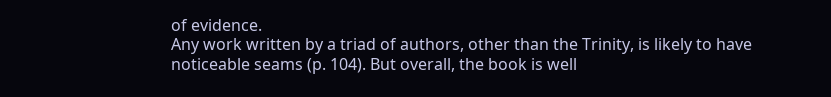of evidence.
Any work written by a triad of authors, other than the Trinity, is likely to have
noticeable seams (p. 104). But overall, the book is well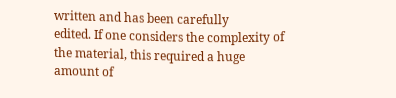written and has been carefully
edited. If one considers the complexity of the material, this required a huge amount of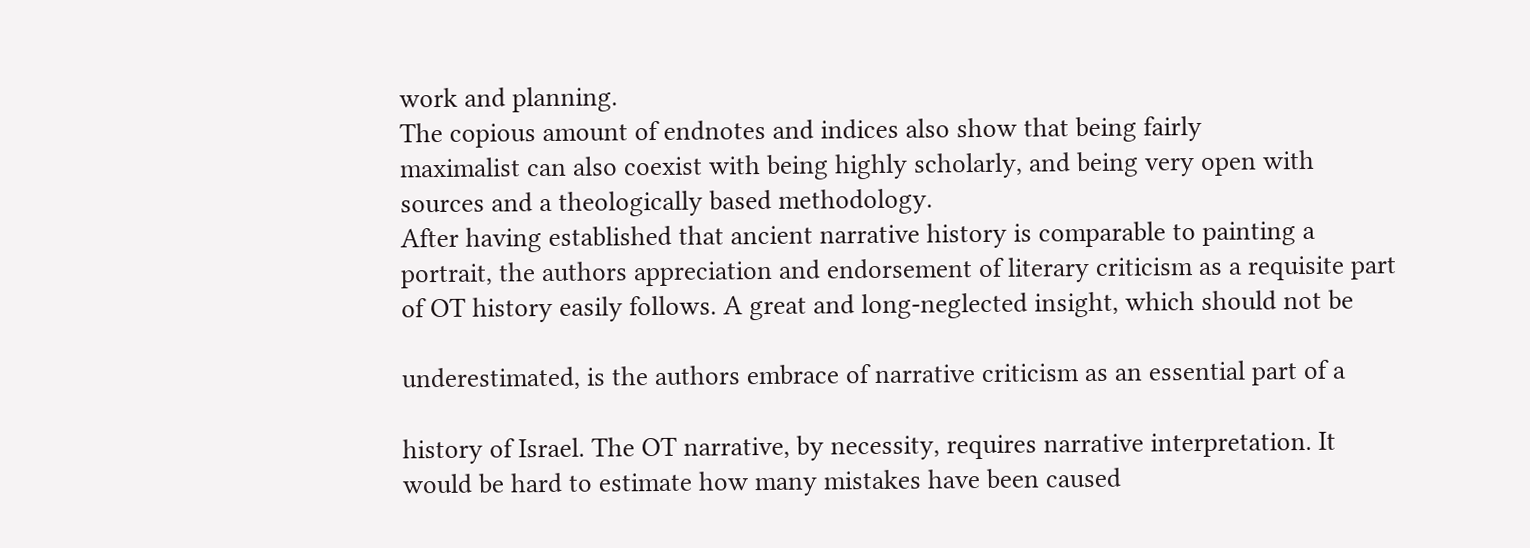work and planning.
The copious amount of endnotes and indices also show that being fairly
maximalist can also coexist with being highly scholarly, and being very open with
sources and a theologically based methodology.
After having established that ancient narrative history is comparable to painting a
portrait, the authors appreciation and endorsement of literary criticism as a requisite part
of OT history easily follows. A great and long-neglected insight, which should not be

underestimated, is the authors embrace of narrative criticism as an essential part of a

history of Israel. The OT narrative, by necessity, requires narrative interpretation. It
would be hard to estimate how many mistakes have been caused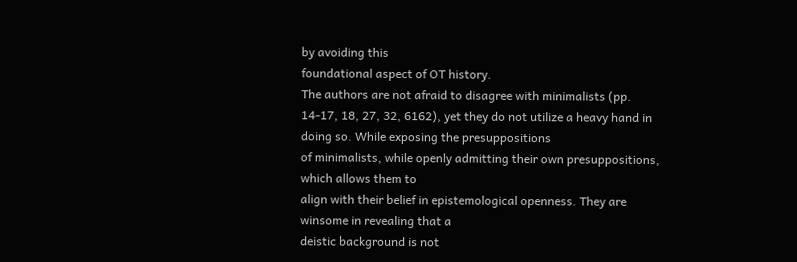by avoiding this
foundational aspect of OT history.
The authors are not afraid to disagree with minimalists (pp. 14-17, 18, 27, 32, 6162), yet they do not utilize a heavy hand in doing so. While exposing the presuppositions
of minimalists, while openly admitting their own presuppositions, which allows them to
align with their belief in epistemological openness. They are winsome in revealing that a
deistic background is not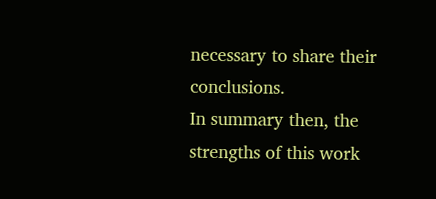necessary to share their conclusions.
In summary then, the strengths of this work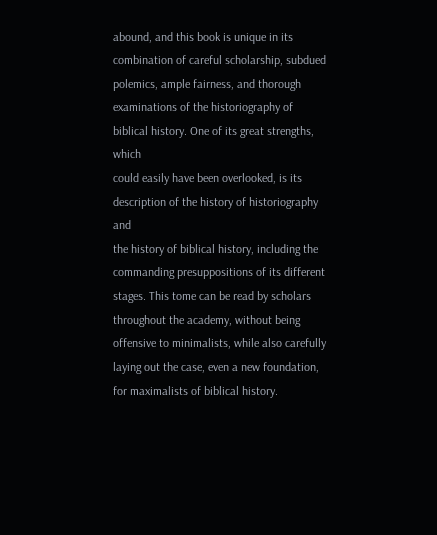abound, and this book is unique in its
combination of careful scholarship, subdued polemics, ample fairness, and thorough
examinations of the historiography of biblical history. One of its great strengths, which
could easily have been overlooked, is its description of the history of historiography and
the history of biblical history, including the commanding presuppositions of its different
stages. This tome can be read by scholars throughout the academy, without being
offensive to minimalists, while also carefully laying out the case, even a new foundation,
for maximalists of biblical history.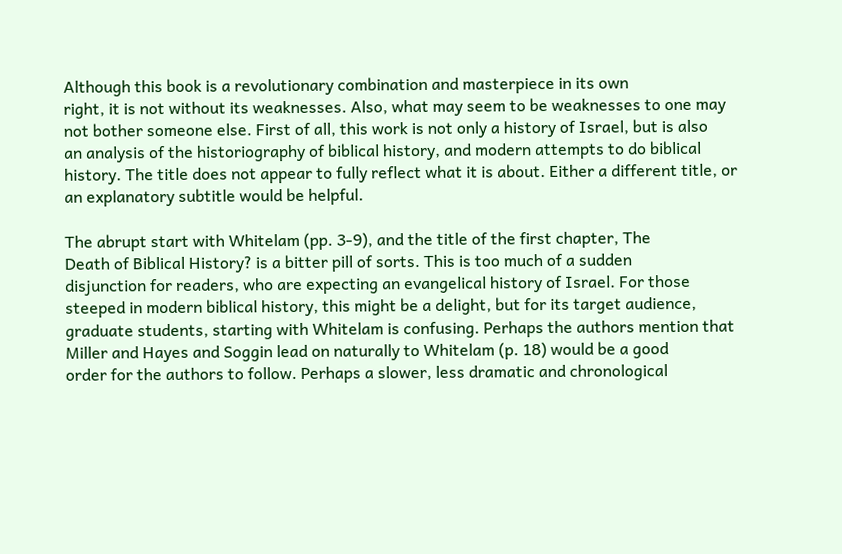Although this book is a revolutionary combination and masterpiece in its own
right, it is not without its weaknesses. Also, what may seem to be weaknesses to one may
not bother someone else. First of all, this work is not only a history of Israel, but is also
an analysis of the historiography of biblical history, and modern attempts to do biblical
history. The title does not appear to fully reflect what it is about. Either a different title, or
an explanatory subtitle would be helpful.

The abrupt start with Whitelam (pp. 3-9), and the title of the first chapter, The
Death of Biblical History? is a bitter pill of sorts. This is too much of a sudden
disjunction for readers, who are expecting an evangelical history of Israel. For those
steeped in modern biblical history, this might be a delight, but for its target audience,
graduate students, starting with Whitelam is confusing. Perhaps the authors mention that
Miller and Hayes and Soggin lead on naturally to Whitelam (p. 18) would be a good
order for the authors to follow. Perhaps a slower, less dramatic and chronological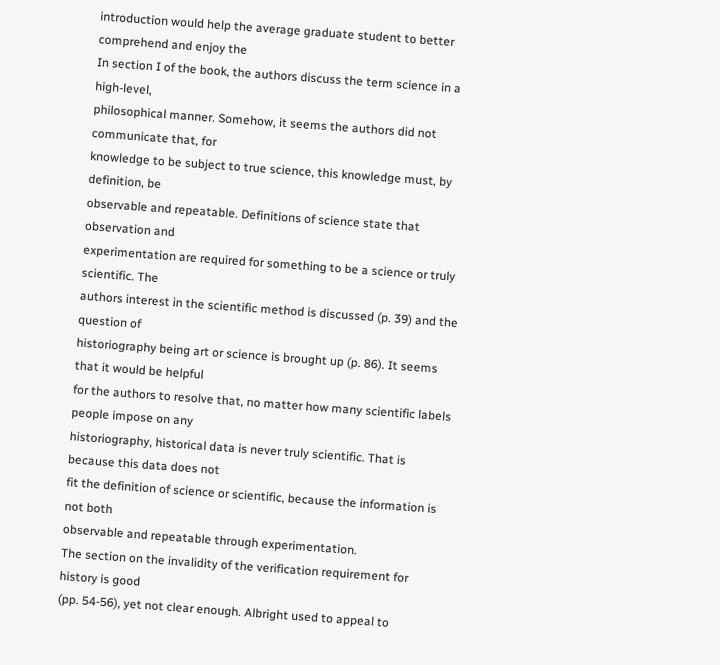introduction would help the average graduate student to better comprehend and enjoy the
In section I of the book, the authors discuss the term science in a high-level,
philosophical manner. Somehow, it seems the authors did not communicate that, for
knowledge to be subject to true science, this knowledge must, by definition, be
observable and repeatable. Definitions of science state that observation and
experimentation are required for something to be a science or truly scientific. The
authors interest in the scientific method is discussed (p. 39) and the question of
historiography being art or science is brought up (p. 86). It seems that it would be helpful
for the authors to resolve that, no matter how many scientific labels people impose on any
historiography, historical data is never truly scientific. That is because this data does not
fit the definition of science or scientific, because the information is not both
observable and repeatable through experimentation.
The section on the invalidity of the verification requirement for history is good
(pp. 54-56), yet not clear enough. Albright used to appeal to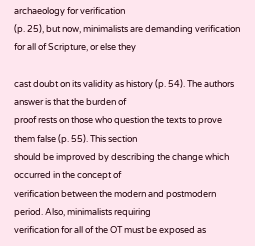archaeology for verification
(p. 25), but now, minimalists are demanding verification for all of Scripture, or else they

cast doubt on its validity as history (p. 54). The authors answer is that the burden of
proof rests on those who question the texts to prove them false (p. 55). This section
should be improved by describing the change which occurred in the concept of
verification between the modern and postmodern period. Also, minimalists requiring
verification for all of the OT must be exposed as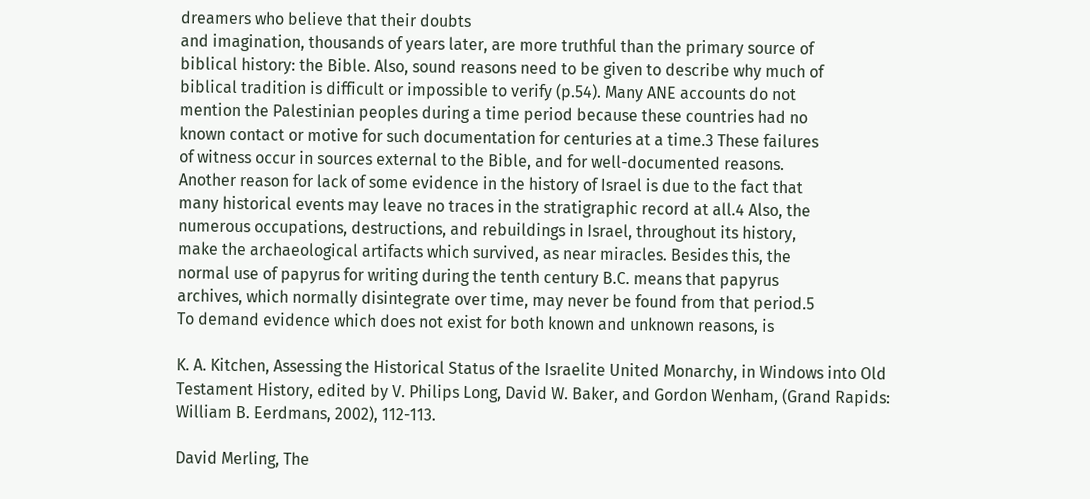dreamers who believe that their doubts
and imagination, thousands of years later, are more truthful than the primary source of
biblical history: the Bible. Also, sound reasons need to be given to describe why much of
biblical tradition is difficult or impossible to verify (p.54). Many ANE accounts do not
mention the Palestinian peoples during a time period because these countries had no
known contact or motive for such documentation for centuries at a time.3 These failures
of witness occur in sources external to the Bible, and for well-documented reasons.
Another reason for lack of some evidence in the history of Israel is due to the fact that
many historical events may leave no traces in the stratigraphic record at all.4 Also, the
numerous occupations, destructions, and rebuildings in Israel, throughout its history,
make the archaeological artifacts which survived, as near miracles. Besides this, the
normal use of papyrus for writing during the tenth century B.C. means that papyrus
archives, which normally disintegrate over time, may never be found from that period.5
To demand evidence which does not exist for both known and unknown reasons, is

K. A. Kitchen, Assessing the Historical Status of the Israelite United Monarchy, in Windows into Old
Testament History, edited by V. Philips Long, David W. Baker, and Gordon Wenham, (Grand Rapids:
William B. Eerdmans, 2002), 112-113.

David Merling, The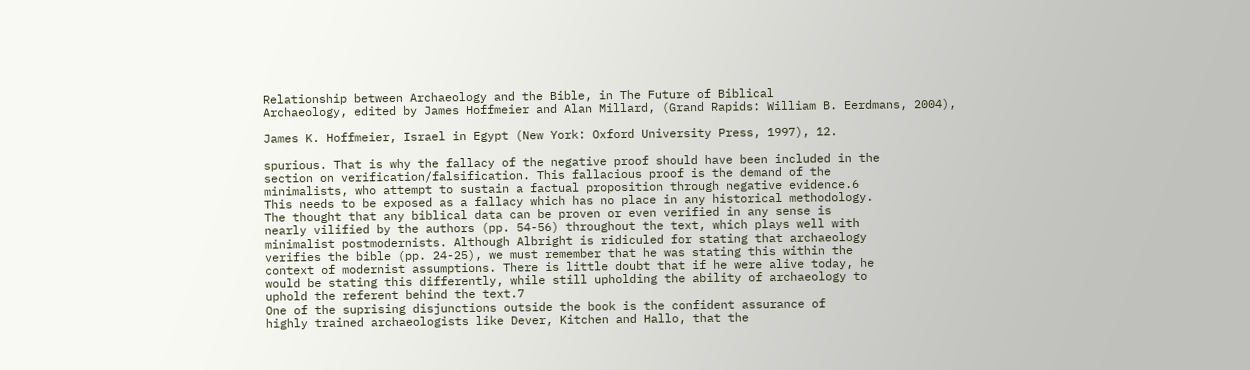Relationship between Archaeology and the Bible, in The Future of Biblical
Archaeology, edited by James Hoffmeier and Alan Millard, (Grand Rapids: William B. Eerdmans, 2004),

James K. Hoffmeier, Israel in Egypt (New York: Oxford University Press, 1997), 12.

spurious. That is why the fallacy of the negative proof should have been included in the
section on verification/falsification. This fallacious proof is the demand of the
minimalists, who attempt to sustain a factual proposition through negative evidence.6
This needs to be exposed as a fallacy which has no place in any historical methodology.
The thought that any biblical data can be proven or even verified in any sense is
nearly vilified by the authors (pp. 54-56) throughout the text, which plays well with
minimalist postmodernists. Although Albright is ridiculed for stating that archaeology
verifies the bible (pp. 24-25), we must remember that he was stating this within the
context of modernist assumptions. There is little doubt that if he were alive today, he
would be stating this differently, while still upholding the ability of archaeology to
uphold the referent behind the text.7
One of the suprising disjunctions outside the book is the confident assurance of
highly trained archaeologists like Dever, Kitchen and Hallo, that the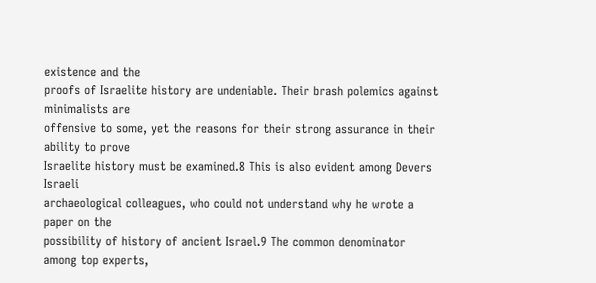existence and the
proofs of Israelite history are undeniable. Their brash polemics against minimalists are
offensive to some, yet the reasons for their strong assurance in their ability to prove
Israelite history must be examined.8 This is also evident among Devers Israeli
archaeological colleagues, who could not understand why he wrote a paper on the
possibility of history of ancient Israel.9 The common denominator among top experts,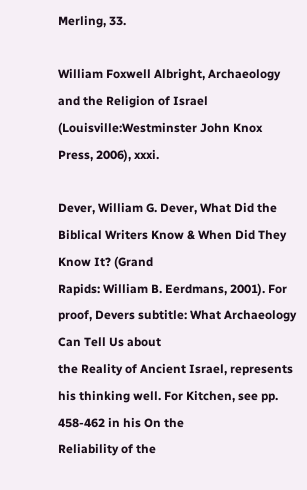Merling, 33.

William Foxwell Albright, Archaeology and the Religion of Israel (Louisville:Westminster John Knox
Press, 2006), xxxi.

Dever, William G. Dever, What Did the Biblical Writers Know & When Did They Know It? (Grand
Rapids: William B. Eerdmans, 2001). For proof, Devers subtitle: What Archaeology Can Tell Us about
the Reality of Ancient Israel, represents his thinking well. For Kitchen, see pp. 458-462 in his On the
Reliability of the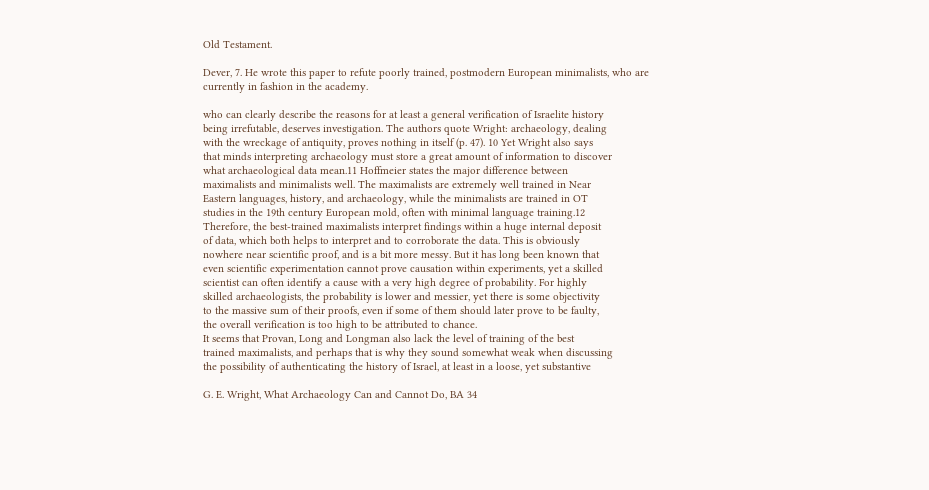Old Testament.

Dever, 7. He wrote this paper to refute poorly trained, postmodern European minimalists, who are
currently in fashion in the academy.

who can clearly describe the reasons for at least a general verification of Israelite history
being irrefutable, deserves investigation. The authors quote Wright: archaeology, dealing
with the wreckage of antiquity, proves nothing in itself (p. 47). 10 Yet Wright also says
that minds interpreting archaeology must store a great amount of information to discover
what archaeological data mean.11 Hoffmeier states the major difference between
maximalists and minimalists well. The maximalists are extremely well trained in Near
Eastern languages, history, and archaeology, while the minimalists are trained in OT
studies in the 19th century European mold, often with minimal language training.12
Therefore, the best-trained maximalists interpret findings within a huge internal deposit
of data, which both helps to interpret and to corroborate the data. This is obviously
nowhere near scientific proof, and is a bit more messy. But it has long been known that
even scientific experimentation cannot prove causation within experiments, yet a skilled
scientist can often identify a cause with a very high degree of probability. For highly
skilled archaeologists, the probability is lower and messier, yet there is some objectivity
to the massive sum of their proofs, even if some of them should later prove to be faulty,
the overall verification is too high to be attributed to chance.
It seems that Provan, Long and Longman also lack the level of training of the best
trained maximalists, and perhaps that is why they sound somewhat weak when discussing
the possibility of authenticating the history of Israel, at least in a loose, yet substantive

G. E. Wright, What Archaeology Can and Cannot Do, BA 34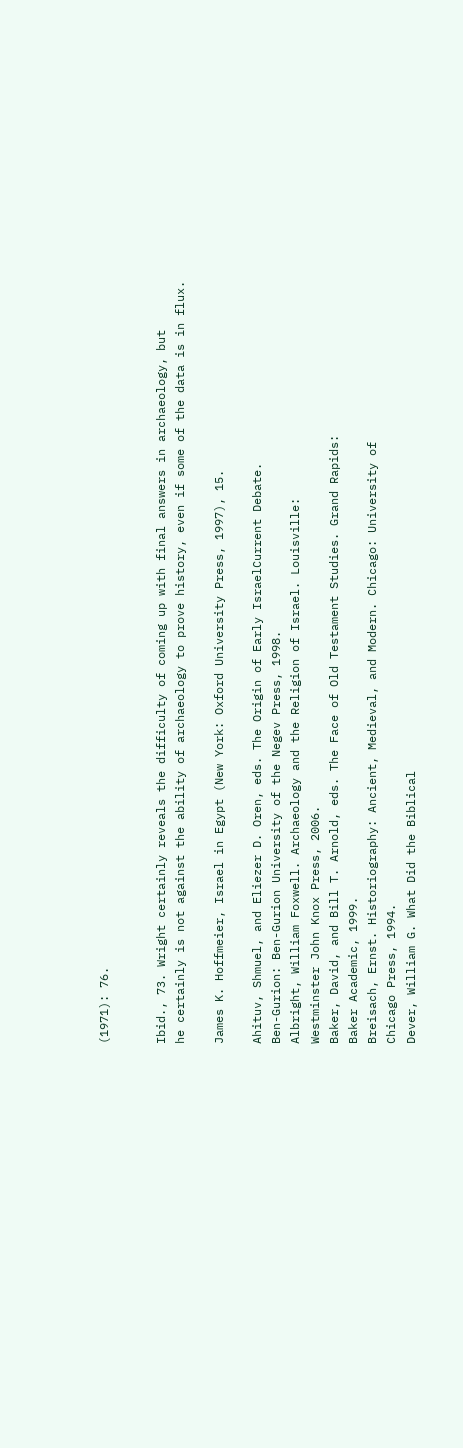(1971): 76.


Ibid., 73. Wright certainly reveals the difficulty of coming up with final answers in archaeology, but
he certainly is not against the ability of archaeology to prove history, even if some of the data is in flux.

James K. Hoffmeier, Israel in Egypt (New York: Oxford University Press, 1997), 15.

Ahituv, Shmuel, and Eliezer D. Oren, eds. The Origin of Early IsraelCurrent Debate.
Ben-Gurion: Ben-Gurion University of the Negev Press, 1998.
Albright, William Foxwell. Archaeology and the Religion of Israel. Louisville:
Westminster John Knox Press, 2006.
Baker, David, and Bill T. Arnold, eds. The Face of Old Testament Studies. Grand Rapids:
Baker Academic, 1999.
Breisach, Ernst. Historiography: Ancient, Medieval, and Modern. Chicago: University of
Chicago Press, 1994.
Dever, William G. What Did the Biblical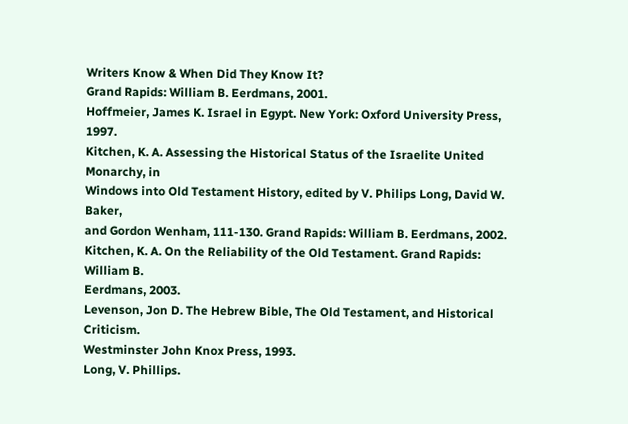Writers Know & When Did They Know It?
Grand Rapids: William B. Eerdmans, 2001.
Hoffmeier, James K. Israel in Egypt. New York: Oxford University Press, 1997.
Kitchen, K. A. Assessing the Historical Status of the Israelite United Monarchy, in
Windows into Old Testament History, edited by V. Philips Long, David W. Baker,
and Gordon Wenham, 111-130. Grand Rapids: William B. Eerdmans, 2002.
Kitchen, K. A. On the Reliability of the Old Testament. Grand Rapids: William B.
Eerdmans, 2003.
Levenson, Jon D. The Hebrew Bible, The Old Testament, and Historical Criticism.
Westminster John Knox Press, 1993.
Long, V. Phillips.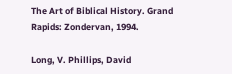The Art of Biblical History. Grand Rapids: Zondervan, 1994.

Long, V. Phillips, David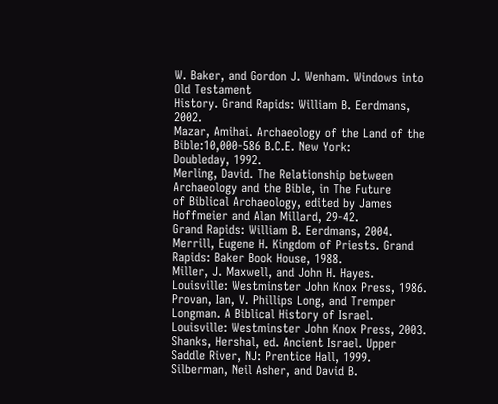W. Baker, and Gordon J. Wenham. Windows into Old Testament
History. Grand Rapids: William B. Eerdmans, 2002.
Mazar, Amihai. Archaeology of the Land of the Bible:10,000-586 B.C.E. New York:
Doubleday, 1992.
Merling, David. The Relationship between Archaeology and the Bible, in The Future
of Biblical Archaeology, edited by James Hoffmeier and Alan Millard, 29-42.
Grand Rapids: William B. Eerdmans, 2004.
Merrill, Eugene H. Kingdom of Priests. Grand Rapids: Baker Book House, 1988.
Miller, J. Maxwell, and John H. Hayes. Louisville: Westminster John Knox Press, 1986.
Provan, Ian, V. Phillips Long, and Tremper Longman. A Biblical History of Israel.
Louisville: Westminster John Knox Press, 2003.
Shanks, Hershal, ed. Ancient Israel. Upper Saddle River, NJ: Prentice Hall, 1999.
Silberman, Neil Asher, and David B.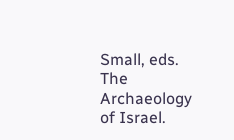Small, eds. The Archaeology of Israel.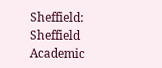Sheffield:
Sheffield Academic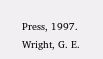Press, 1997.
Wright, G. E.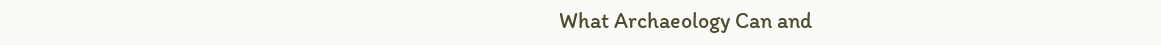What Archaeology Can and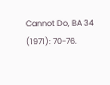Cannot Do, BA 34 (1971): 70-76.